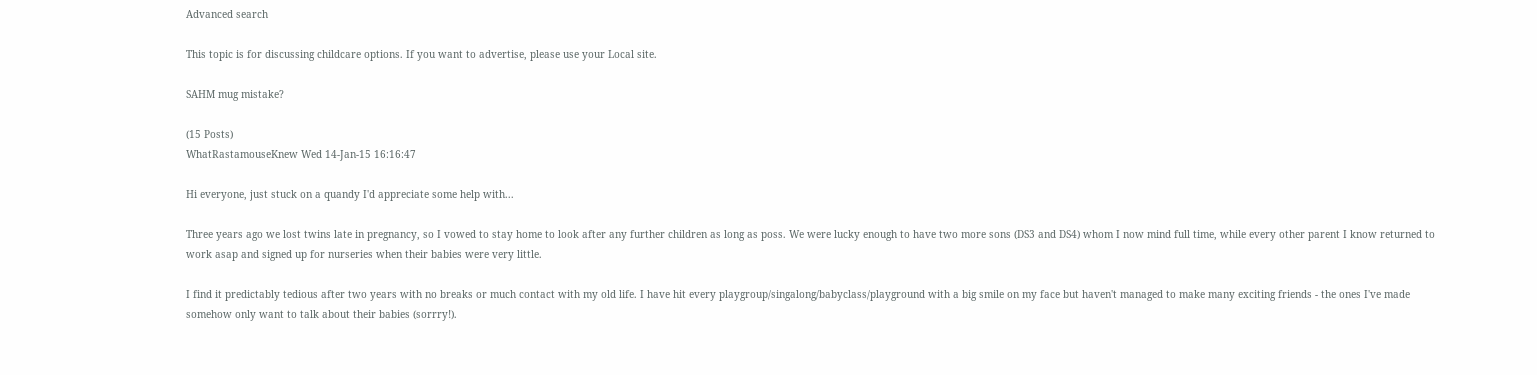Advanced search

This topic is for discussing childcare options. If you want to advertise, please use your Local site.

SAHM mug mistake?

(15 Posts)
WhatRastamouseKnew Wed 14-Jan-15 16:16:47

Hi everyone, just stuck on a quandy I'd appreciate some help with...

Three years ago we lost twins late in pregnancy, so I vowed to stay home to look after any further children as long as poss. We were lucky enough to have two more sons (DS3 and DS4) whom I now mind full time, while every other parent I know returned to work asap and signed up for nurseries when their babies were very little.

I find it predictably tedious after two years with no breaks or much contact with my old life. I have hit every playgroup/singalong/babyclass/playground with a big smile on my face but haven't managed to make many exciting friends - the ones I've made somehow only want to talk about their babies (sorrry!).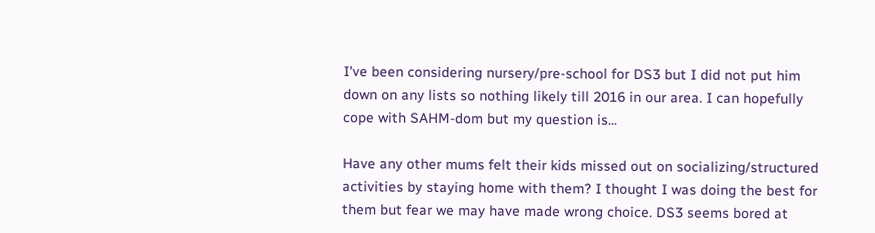I've been considering nursery/pre-school for DS3 but I did not put him down on any lists so nothing likely till 2016 in our area. I can hopefully cope with SAHM-dom but my question is...

Have any other mums felt their kids missed out on socializing/structured activities by staying home with them? I thought I was doing the best for them but fear we may have made wrong choice. DS3 seems bored at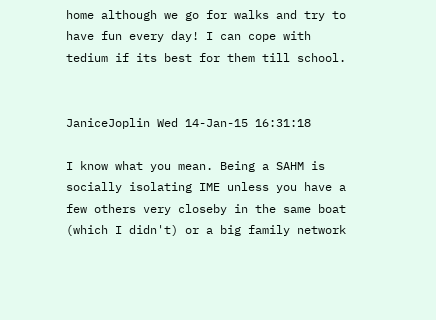home although we go for walks and try to have fun every day! I can cope with tedium if its best for them till school.


JaniceJoplin Wed 14-Jan-15 16:31:18

I know what you mean. Being a SAHM is socially isolating IME unless you have a few others very closeby in the same boat (which I didn't) or a big family network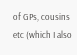of GPs, cousins etc (which I also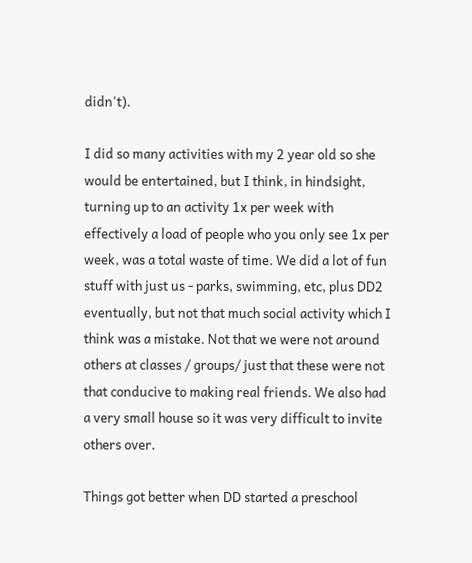didn't).

I did so many activities with my 2 year old so she would be entertained, but I think, in hindsight, turning up to an activity 1x per week with effectively a load of people who you only see 1x per week, was a total waste of time. We did a lot of fun stuff with just us - parks, swimming, etc, plus DD2 eventually, but not that much social activity which I think was a mistake. Not that we were not around others at classes / groups/ just that these were not that conducive to making real friends. We also had a very small house so it was very difficult to invite others over.

Things got better when DD started a preschool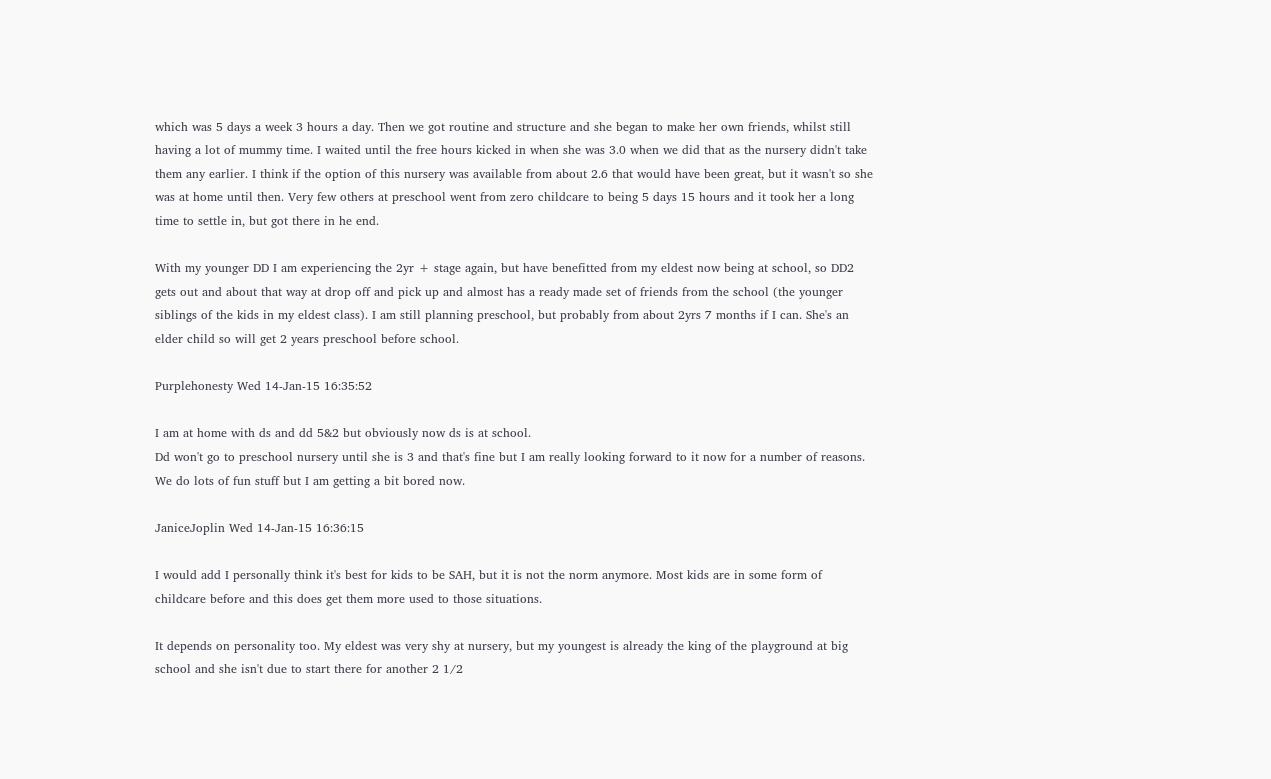which was 5 days a week 3 hours a day. Then we got routine and structure and she began to make her own friends, whilst still having a lot of mummy time. I waited until the free hours kicked in when she was 3.0 when we did that as the nursery didn't take them any earlier. I think if the option of this nursery was available from about 2.6 that would have been great, but it wasn't so she was at home until then. Very few others at preschool went from zero childcare to being 5 days 15 hours and it took her a long time to settle in, but got there in he end.

With my younger DD I am experiencing the 2yr + stage again, but have benefitted from my eldest now being at school, so DD2 gets out and about that way at drop off and pick up and almost has a ready made set of friends from the school (the younger siblings of the kids in my eldest class). I am still planning preschool, but probably from about 2yrs 7 months if I can. She's an elder child so will get 2 years preschool before school.

Purplehonesty Wed 14-Jan-15 16:35:52

I am at home with ds and dd 5&2 but obviously now ds is at school.
Dd won't go to preschool nursery until she is 3 and that's fine but I am really looking forward to it now for a number of reasons.
We do lots of fun stuff but I am getting a bit bored now.

JaniceJoplin Wed 14-Jan-15 16:36:15

I would add I personally think it's best for kids to be SAH, but it is not the norm anymore. Most kids are in some form of childcare before and this does get them more used to those situations.

It depends on personality too. My eldest was very shy at nursery, but my youngest is already the king of the playground at big school and she isn't due to start there for another 2 1/2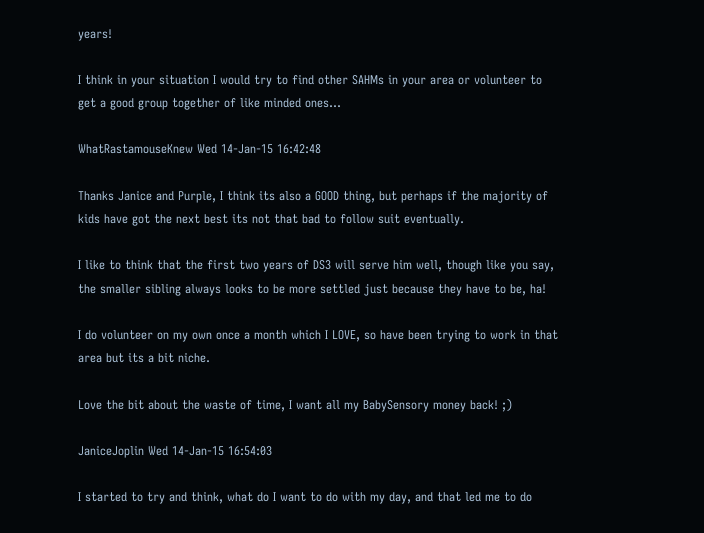years!

I think in your situation I would try to find other SAHMs in your area or volunteer to get a good group together of like minded ones...

WhatRastamouseKnew Wed 14-Jan-15 16:42:48

Thanks Janice and Purple, I think its also a GOOD thing, but perhaps if the majority of kids have got the next best its not that bad to follow suit eventually.

I like to think that the first two years of DS3 will serve him well, though like you say, the smaller sibling always looks to be more settled just because they have to be, ha!

I do volunteer on my own once a month which I LOVE, so have been trying to work in that area but its a bit niche.

Love the bit about the waste of time, I want all my BabySensory money back! ;)

JaniceJoplin Wed 14-Jan-15 16:54:03

I started to try and think, what do I want to do with my day, and that led me to do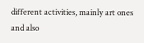different activities, mainly art ones and also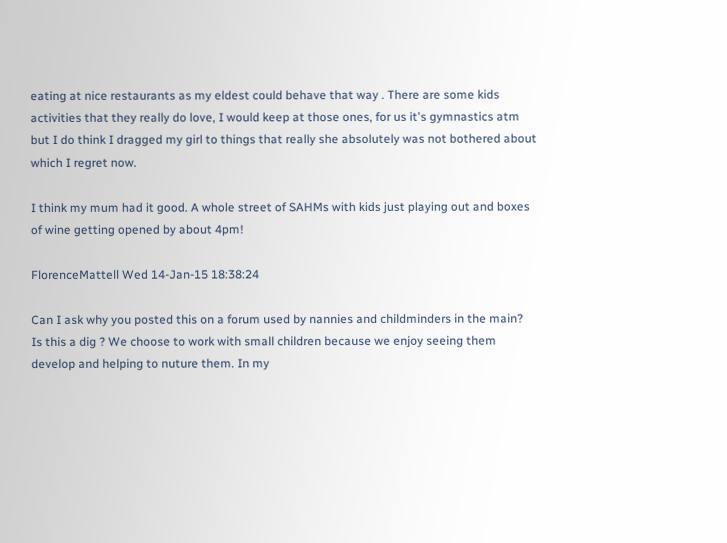eating at nice restaurants as my eldest could behave that way . There are some kids activities that they really do love, I would keep at those ones, for us it's gymnastics atm but I do think I dragged my girl to things that really she absolutely was not bothered about which I regret now.

I think my mum had it good. A whole street of SAHMs with kids just playing out and boxes of wine getting opened by about 4pm!

FlorenceMattell Wed 14-Jan-15 18:38:24

Can I ask why you posted this on a forum used by nannies and childminders in the main?
Is this a dig ? We choose to work with small children because we enjoy seeing them develop and helping to nuture them. In my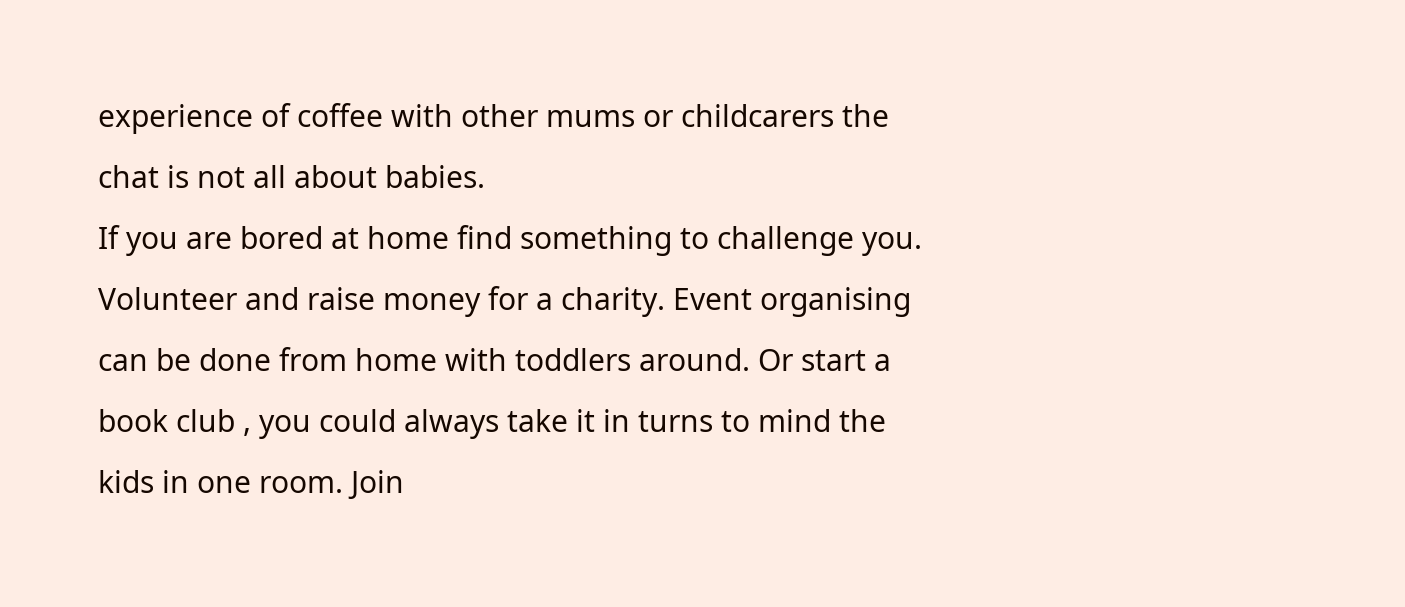experience of coffee with other mums or childcarers the chat is not all about babies.
If you are bored at home find something to challenge you. Volunteer and raise money for a charity. Event organising can be done from home with toddlers around. Or start a book club , you could always take it in turns to mind the kids in one room. Join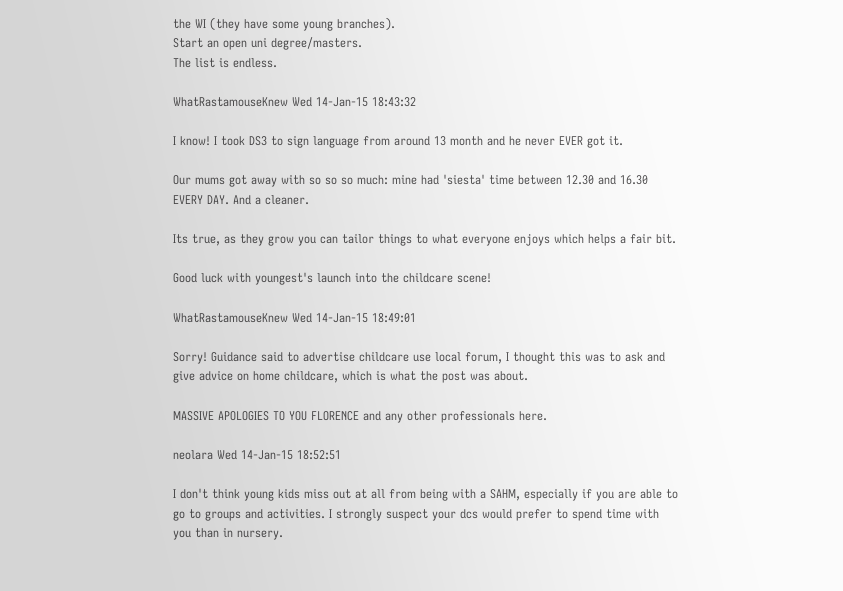the WI (they have some young branches).
Start an open uni degree/masters.
The list is endless.

WhatRastamouseKnew Wed 14-Jan-15 18:43:32

I know! I took DS3 to sign language from around 13 month and he never EVER got it.

Our mums got away with so so so much: mine had 'siesta' time between 12.30 and 16.30 EVERY DAY. And a cleaner.

Its true, as they grow you can tailor things to what everyone enjoys which helps a fair bit.

Good luck with youngest's launch into the childcare scene!

WhatRastamouseKnew Wed 14-Jan-15 18:49:01

Sorry! Guidance said to advertise childcare use local forum, I thought this was to ask and give advice on home childcare, which is what the post was about.

MASSIVE APOLOGIES TO YOU FLORENCE and any other professionals here.

neolara Wed 14-Jan-15 18:52:51

I don't think young kids miss out at all from being with a SAHM, especially if you are able to go to groups and activities. I strongly suspect your dcs would prefer to spend time with you than in nursery.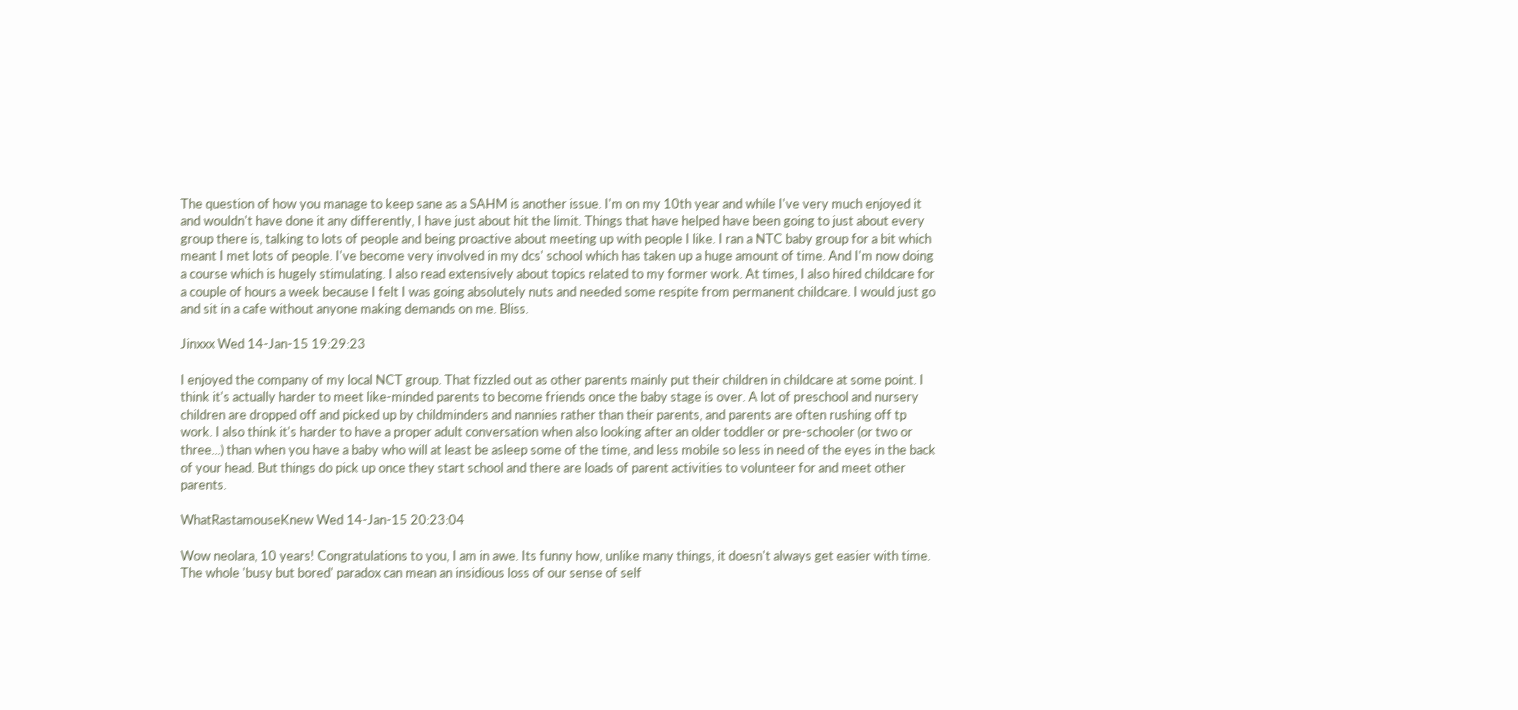The question of how you manage to keep sane as a SAHM is another issue. I'm on my 10th year and while I've very much enjoyed it and wouldn't have done it any differently, I have just about hit the limit. Things that have helped have been going to just about every group there is, talking to lots of people and being proactive about meeting up with people I like. I ran a NTC baby group for a bit which meant I met lots of people. I've become very involved in my dcs' school which has taken up a huge amount of time. And I'm now doing a course which is hugely stimulating. I also read extensively about topics related to my former work. At times, I also hired childcare for a couple of hours a week because I felt I was going absolutely nuts and needed some respite from permanent childcare. I would just go and sit in a cafe without anyone making demands on me. Bliss.

Jinxxx Wed 14-Jan-15 19:29:23

I enjoyed the company of my local NCT group. That fizzled out as other parents mainly put their children in childcare at some point. I think it's actually harder to meet like-minded parents to become friends once the baby stage is over. A lot of preschool and nursery children are dropped off and picked up by childminders and nannies rather than their parents, and parents are often rushing off tp work. I also think it's harder to have a proper adult conversation when also looking after an older toddler or pre-schooler (or two or three...) than when you have a baby who will at least be asleep some of the time, and less mobile so less in need of the eyes in the back of your head. But things do pick up once they start school and there are loads of parent activities to volunteer for and meet other parents.

WhatRastamouseKnew Wed 14-Jan-15 20:23:04

Wow neolara, 10 years! Congratulations to you, I am in awe. Its funny how, unlike many things, it doesn't always get easier with time. The whole 'busy but bored' paradox can mean an insidious loss of our sense of self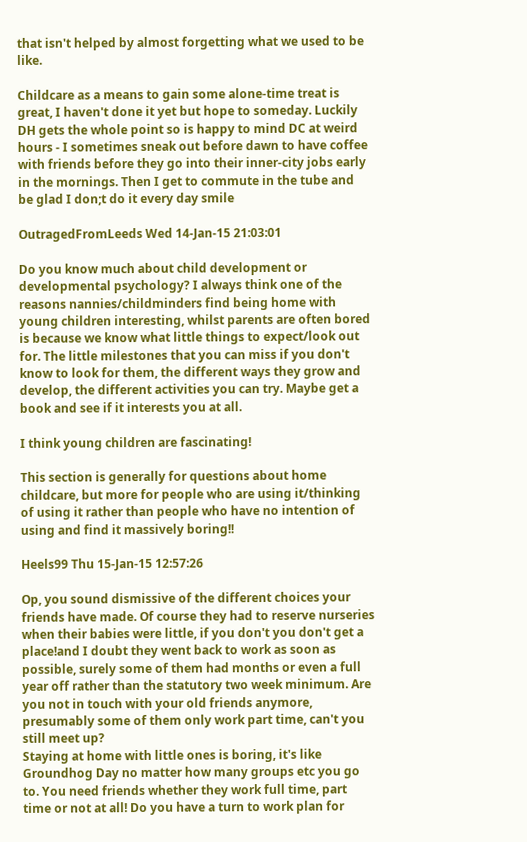that isn't helped by almost forgetting what we used to be like.

Childcare as a means to gain some alone-time treat is great, I haven't done it yet but hope to someday. Luckily DH gets the whole point so is happy to mind DC at weird hours - I sometimes sneak out before dawn to have coffee with friends before they go into their inner-city jobs early in the mornings. Then I get to commute in the tube and be glad I don;t do it every day smile

OutragedFromLeeds Wed 14-Jan-15 21:03:01

Do you know much about child development or developmental psychology? I always think one of the reasons nannies/childminders find being home with young children interesting, whilst parents are often bored is because we know what little things to expect/look out for. The little milestones that you can miss if you don't know to look for them, the different ways they grow and develop, the different activities you can try. Maybe get a book and see if it interests you at all.

I think young children are fascinating!

This section is generally for questions about home childcare, but more for people who are using it/thinking of using it rather than people who have no intention of using and find it massively boring!!

Heels99 Thu 15-Jan-15 12:57:26

Op, you sound dismissive of the different choices your friends have made. Of course they had to reserve nurseries when their babies were little, if you don't you don't get a place!and I doubt they went back to work as soon as possible, surely some of them had months or even a full year off rather than the statutory two week minimum. Are you not in touch with your old friends anymore, presumably some of them only work part time, can't you still meet up?
Staying at home with little ones is boring, it's like Groundhog Day no matter how many groups etc you go to. You need friends whether they work full time, part time or not at all! Do you have a turn to work plan for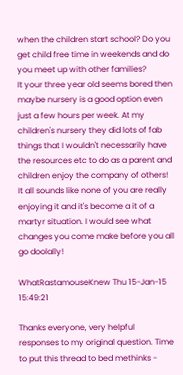when the children start school? Do you get child free time in weekends and do you meet up with other families?
It your three year old seems bored then maybe nursery is a good option even just a few hours per week. At my children's nursery they did lots of fab things that I wouldn't necessarily have the resources etc to do as a parent and children enjoy the company of others!
It all sounds like none of you are really enjoying it and it's become a it of a martyr situation. I would see what changes you come make before you all go doolally!

WhatRastamouseKnew Thu 15-Jan-15 15:49:21

Thanks everyone, very helpful responses to my original question. Time to put this thread to bed methinks -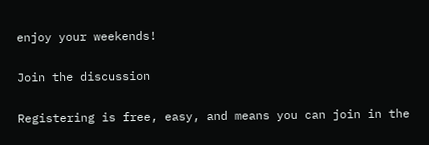enjoy your weekends!

Join the discussion

Registering is free, easy, and means you can join in the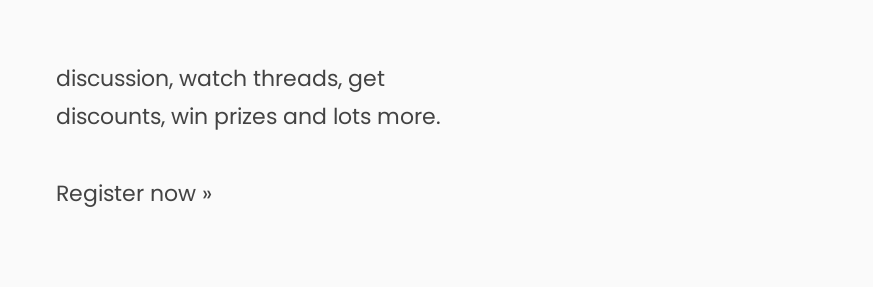discussion, watch threads, get discounts, win prizes and lots more.

Register now »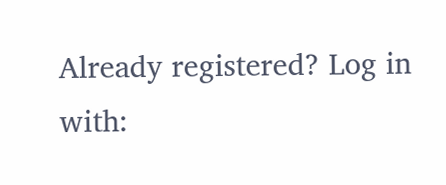Already registered? Log in with: